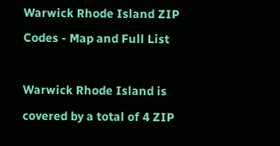Warwick Rhode Island ZIP Codes - Map and Full List

Warwick Rhode Island is covered by a total of 4 ZIP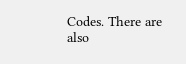Codes. There are also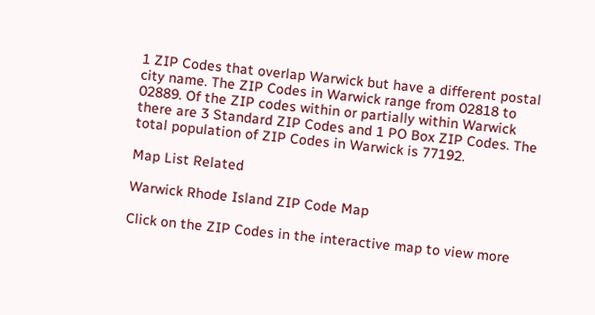1 ZIP Codes that overlap Warwick but have a different postal city name. The ZIP Codes in Warwick range from 02818 to 02889. Of the ZIP codes within or partially within Warwick there are 3 Standard ZIP Codes and 1 PO Box ZIP Codes. The total population of ZIP Codes in Warwick is 77192.

Map List Related

Warwick Rhode Island ZIP Code Map

Click on the ZIP Codes in the interactive map to view more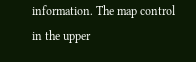information. The map control in the upper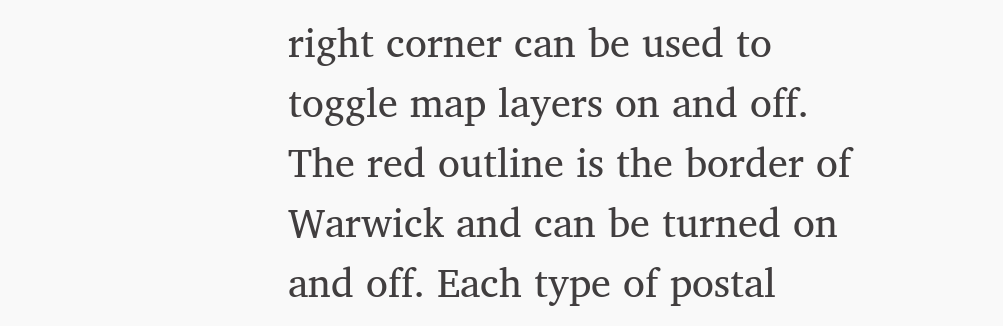right corner can be used to toggle map layers on and off. The red outline is the border of Warwick and can be turned on and off. Each type of postal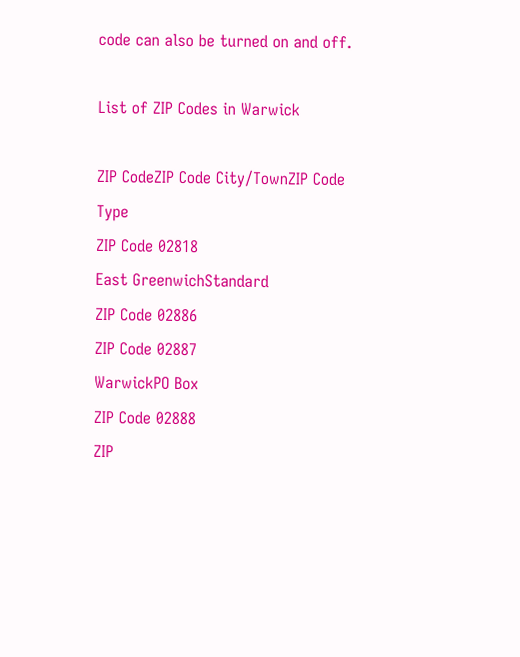code can also be turned on and off.

List of ZIP Codes in Warwick

ZIP CodeZIP Code City/TownZIP Code Type
ZIP Code 02818
East GreenwichStandard
ZIP Code 02886
ZIP Code 02887
WarwickPO Box
ZIP Code 02888
ZIP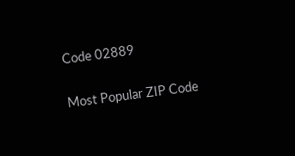Code 02889

Most Popular ZIP Code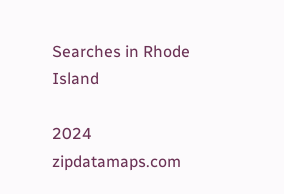Searches in Rhode Island

2024 zipdatamaps.com